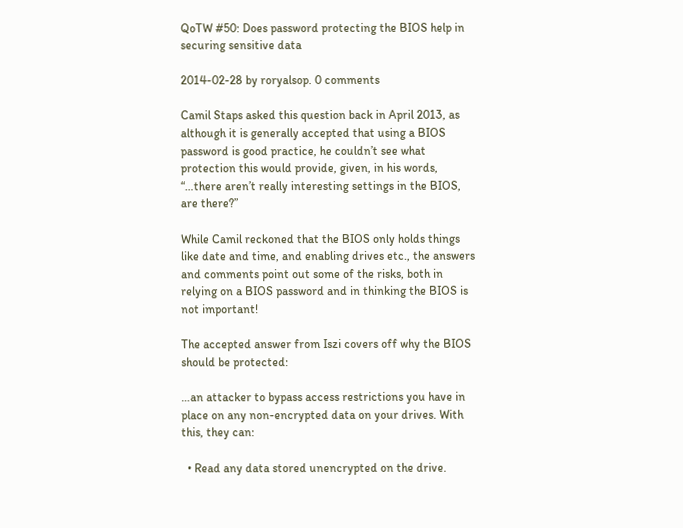QoTW #50: Does password protecting the BIOS help in securing sensitive data

2014-02-28 by roryalsop. 0 comments

Camil Staps asked this question back in April 2013, as although it is generally accepted that using a BIOS password is good practice, he couldn’t see what protection this would provide, given, in his words, “…there aren’t really interesting settings in the BIOS, are there?”

While Camil reckoned that the BIOS only holds things like date and time, and enabling drives etc., the answers and comments point out some of the risks, both in relying on a BIOS password and in thinking the BIOS is not important!

The accepted answer from Iszi covers off why the BIOS should be protected:

…an attacker to bypass access restrictions you have in place on any non-encrypted data on your drives. With this, they can:

  • Read any data stored unencrypted on the drive.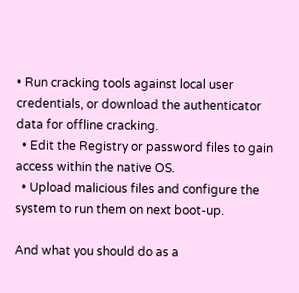• Run cracking tools against local user credentials, or download the authenticator data for offline cracking.
  • Edit the Registry or password files to gain access within the native OS.
  • Upload malicious files and configure the system to run them on next boot-up.

And what you should do as a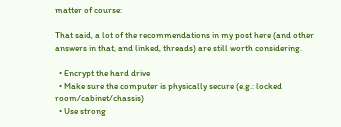matter of course:

That said, a lot of the recommendations in my post here (and other answers in that, and linked, threads) are still worth considering.

  • Encrypt the hard drive
  • Make sure the computer is physically secure (e.g.: locked room/cabinet/chassis)
  • Use strong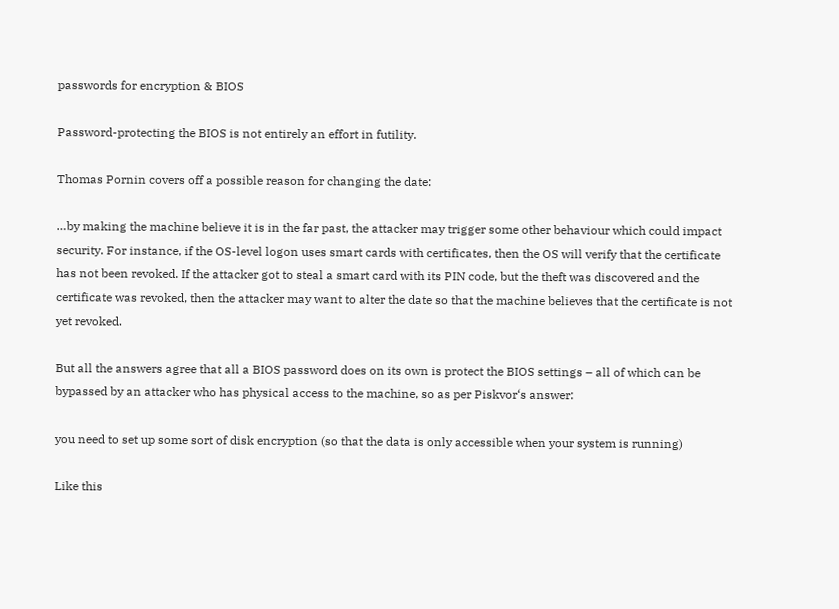passwords for encryption & BIOS

Password-protecting the BIOS is not entirely an effort in futility.

Thomas Pornin covers off a possible reason for changing the date:

…by making the machine believe it is in the far past, the attacker may trigger some other behaviour which could impact security. For instance, if the OS-level logon uses smart cards with certificates, then the OS will verify that the certificate has not been revoked. If the attacker got to steal a smart card with its PIN code, but the theft was discovered and the certificate was revoked, then the attacker may want to alter the date so that the machine believes that the certificate is not yet revoked.

But all the answers agree that all a BIOS password does on its own is protect the BIOS settings – all of which can be bypassed by an attacker who has physical access to the machine, so as per Piskvor‘s answer:

you need to set up some sort of disk encryption (so that the data is only accessible when your system is running)

Like this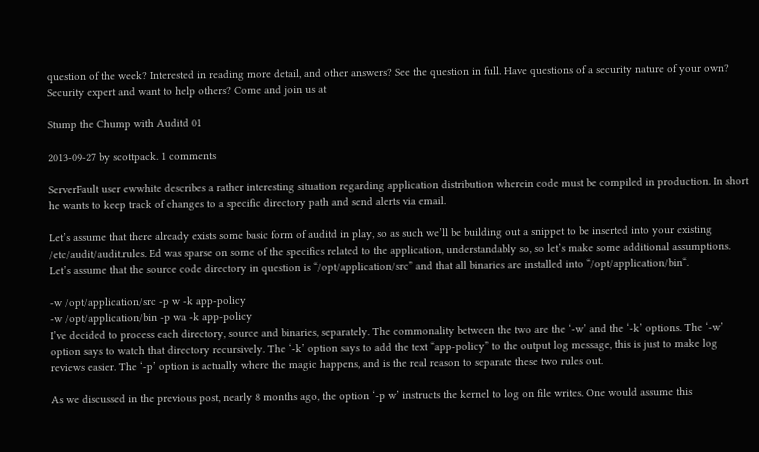question of the week? Interested in reading more detail, and other answers? See the question in full. Have questions of a security nature of your own? Security expert and want to help others? Come and join us at

Stump the Chump with Auditd 01

2013-09-27 by scottpack. 1 comments

ServerFault user ewwhite describes a rather interesting situation regarding application distribution wherein code must be compiled in production. In short he wants to keep track of changes to a specific directory path and send alerts via email.

Let’s assume that there already exists some basic form of auditd in play, so as such we’ll be building out a snippet to be inserted into your existing /etc/audit/audit.rules. Ed was sparse on some of the specifics related to the application, understandably so, so let’s make some additional assumptions. Let’s assume that the source code directory in question is “/opt/application/src” and that all binaries are installed into “/opt/application/bin“.

-w /opt/application/src -p w -k app-policy
-w /opt/application/bin -p wa -k app-policy
I’ve decided to process each directory, source and binaries, separately. The commonality between the two are the ‘-w’ and the ‘-k’ options. The ‘-w’ option says to watch that directory recursively. The ‘-k’ option says to add the text “app-policy” to the output log message, this is just to make log reviews easier. The ‘-p’ option is actually where the magic happens, and is the real reason to separate these two rules out.

As we discussed in the previous post, nearly 8 months ago, the option ‘-p w’ instructs the kernel to log on file writes. One would assume this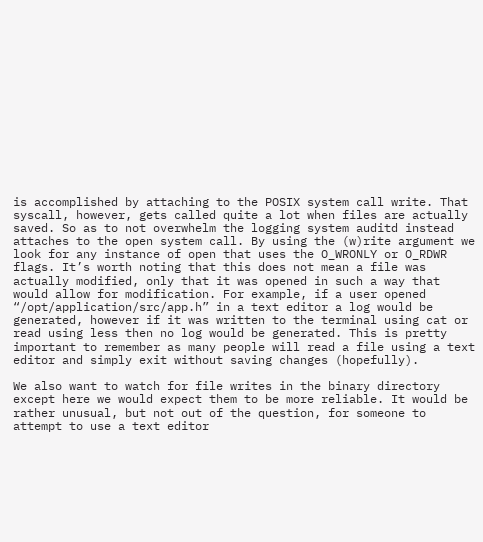is accomplished by attaching to the POSIX system call write. That syscall, however, gets called quite a lot when files are actually saved. So as to not overwhelm the logging system auditd instead attaches to the open system call. By using the (w)rite argument we look for any instance of open that uses the O_WRONLY or O_RDWR flags. It’s worth noting that this does not mean a file was actually modified, only that it was opened in such a way that would allow for modification. For example, if a user opened “/opt/application/src/app.h” in a text editor a log would be generated, however if it was written to the terminal using cat or read using less then no log would be generated. This is pretty important to remember as many people will read a file using a text editor and simply exit without saving changes (hopefully).

We also want to watch for file writes in the binary directory except here we would expect them to be more reliable. It would be rather unusual, but not out of the question, for someone to attempt to use a text editor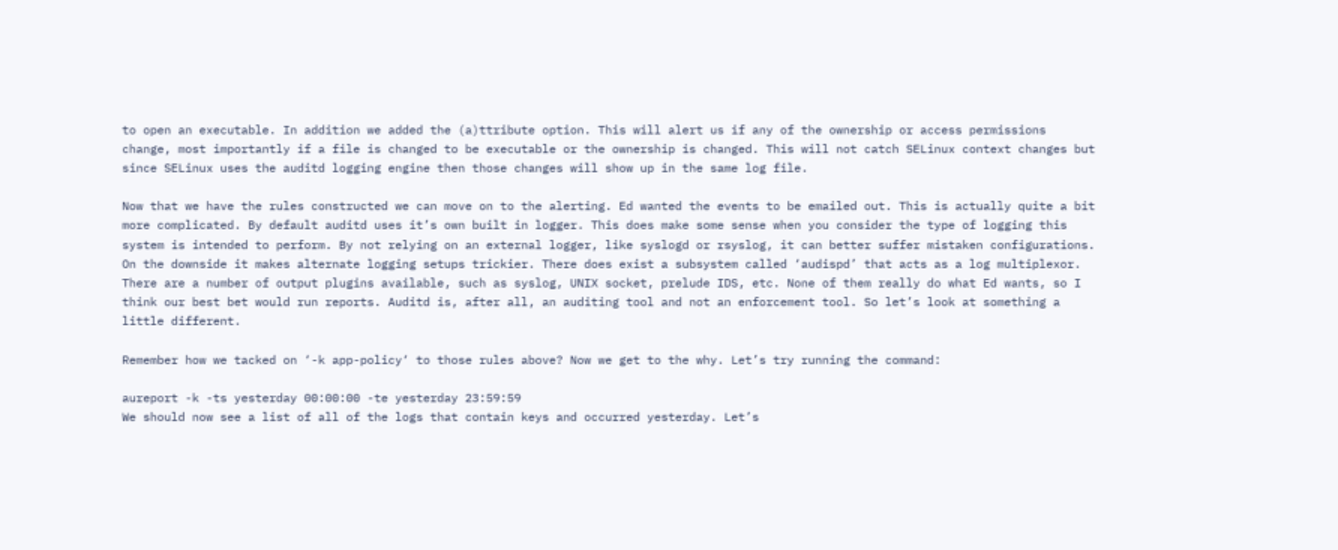to open an executable. In addition we added the (a)ttribute option. This will alert us if any of the ownership or access permissions change, most importantly if a file is changed to be executable or the ownership is changed. This will not catch SELinux context changes but since SELinux uses the auditd logging engine then those changes will show up in the same log file.

Now that we have the rules constructed we can move on to the alerting. Ed wanted the events to be emailed out. This is actually quite a bit more complicated. By default auditd uses it’s own built in logger. This does make some sense when you consider the type of logging this system is intended to perform. By not relying on an external logger, like syslogd or rsyslog, it can better suffer mistaken configurations. On the downside it makes alternate logging setups trickier. There does exist a subsystem called ‘audispd’ that acts as a log multiplexor. There are a number of output plugins available, such as syslog, UNIX socket, prelude IDS, etc. None of them really do what Ed wants, so I think our best bet would run reports. Auditd is, after all, an auditing tool and not an enforcement tool. So let’s look at something a little different.

Remember how we tacked on ‘-k app-policy‘ to those rules above? Now we get to the why. Let’s try running the command:

aureport -k -ts yesterday 00:00:00 -te yesterday 23:59:59
We should now see a list of all of the logs that contain keys and occurred yesterday. Let’s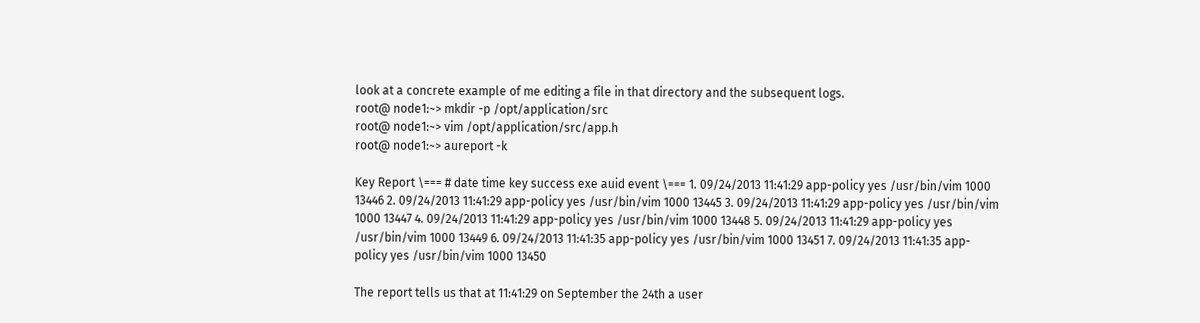look at a concrete example of me editing a file in that directory and the subsequent logs.
root@ node1:~> mkdir -p /opt/application/src
root@ node1:~> vim /opt/application/src/app.h
root@ node1:~> aureport -k

Key Report \=== # date time key success exe auid event \=== 1. 09/24/2013 11:41:29 app-policy yes /usr/bin/vim 1000 13446 2. 09/24/2013 11:41:29 app-policy yes /usr/bin/vim 1000 13445 3. 09/24/2013 11:41:29 app-policy yes /usr/bin/vim 1000 13447 4. 09/24/2013 11:41:29 app-policy yes /usr/bin/vim 1000 13448 5. 09/24/2013 11:41:29 app-policy yes /usr/bin/vim 1000 13449 6. 09/24/2013 11:41:35 app-policy yes /usr/bin/vim 1000 13451 7. 09/24/2013 11:41:35 app-policy yes /usr/bin/vim 1000 13450

The report tells us that at 11:41:29 on September the 24th a user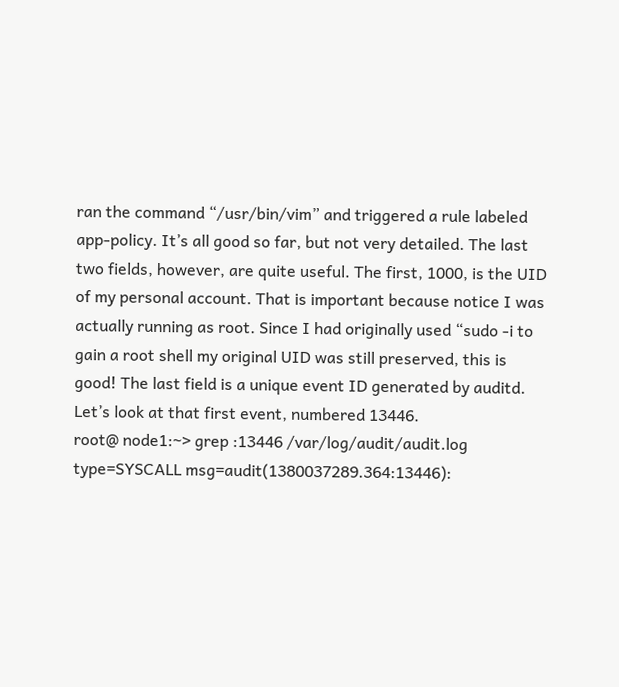ran the command “/usr/bin/vim” and triggered a rule labeled app-policy. It’s all good so far, but not very detailed. The last two fields, however, are quite useful. The first, 1000, is the UID of my personal account. That is important because notice I was actually running as root. Since I had originally used “sudo -i to gain a root shell my original UID was still preserved, this is good! The last field is a unique event ID generated by auditd. Let’s look at that first event, numbered 13446.
root@ node1:~> grep :13446 /var/log/audit/audit.log
type=SYSCALL msg=audit(1380037289.364:13446):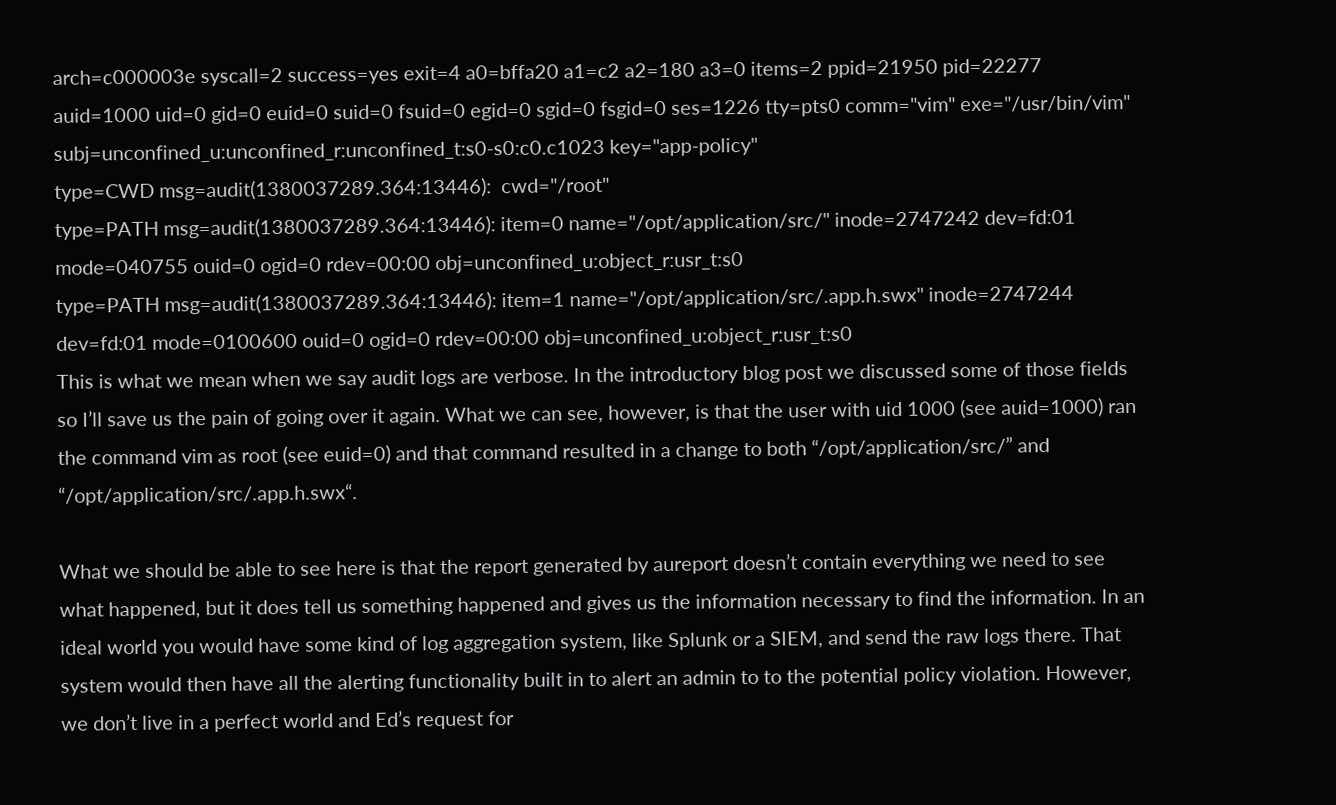arch=c000003e syscall=2 success=yes exit=4 a0=bffa20 a1=c2 a2=180 a3=0 items=2 ppid=21950 pid=22277 auid=1000 uid=0 gid=0 euid=0 suid=0 fsuid=0 egid=0 sgid=0 fsgid=0 ses=1226 tty=pts0 comm="vim" exe="/usr/bin/vim" subj=unconfined_u:unconfined_r:unconfined_t:s0-s0:c0.c1023 key="app-policy"
type=CWD msg=audit(1380037289.364:13446):  cwd="/root"
type=PATH msg=audit(1380037289.364:13446): item=0 name="/opt/application/src/" inode=2747242 dev=fd:01 mode=040755 ouid=0 ogid=0 rdev=00:00 obj=unconfined_u:object_r:usr_t:s0
type=PATH msg=audit(1380037289.364:13446): item=1 name="/opt/application/src/.app.h.swx" inode=2747244 dev=fd:01 mode=0100600 ouid=0 ogid=0 rdev=00:00 obj=unconfined_u:object_r:usr_t:s0
This is what we mean when we say audit logs are verbose. In the introductory blog post we discussed some of those fields so I’ll save us the pain of going over it again. What we can see, however, is that the user with uid 1000 (see auid=1000) ran the command vim as root (see euid=0) and that command resulted in a change to both “/opt/application/src/” and “/opt/application/src/.app.h.swx“.

What we should be able to see here is that the report generated by aureport doesn’t contain everything we need to see what happened, but it does tell us something happened and gives us the information necessary to find the information. In an ideal world you would have some kind of log aggregation system, like Splunk or a SIEM, and send the raw logs there. That system would then have all the alerting functionality built in to alert an admin to to the potential policy violation. However, we don’t live in a perfect world and Ed’s request for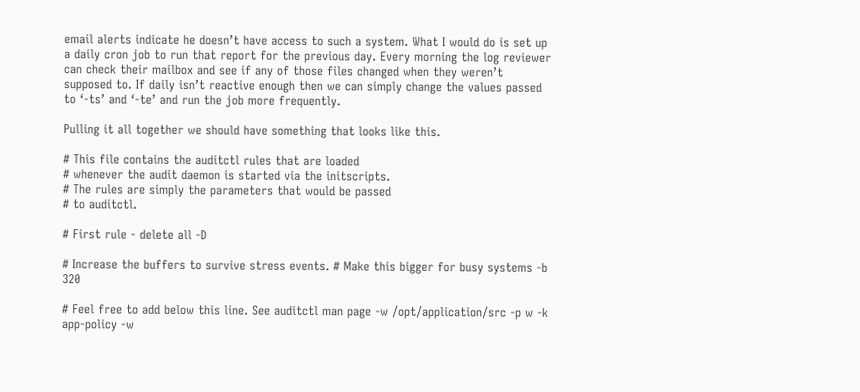email alerts indicate he doesn’t have access to such a system. What I would do is set up a daily cron job to run that report for the previous day. Every morning the log reviewer can check their mailbox and see if any of those files changed when they weren’t supposed to. If daily isn’t reactive enough then we can simply change the values passed to ‘-ts’ and ‘-te’ and run the job more frequently.

Pulling it all together we should have something that looks like this.

# This file contains the auditctl rules that are loaded
# whenever the audit daemon is started via the initscripts.
# The rules are simply the parameters that would be passed
# to auditctl.

# First rule - delete all -D

# Increase the buffers to survive stress events. # Make this bigger for busy systems -b 320

# Feel free to add below this line. See auditctl man page -w /opt/application/src -p w -k app-policy -w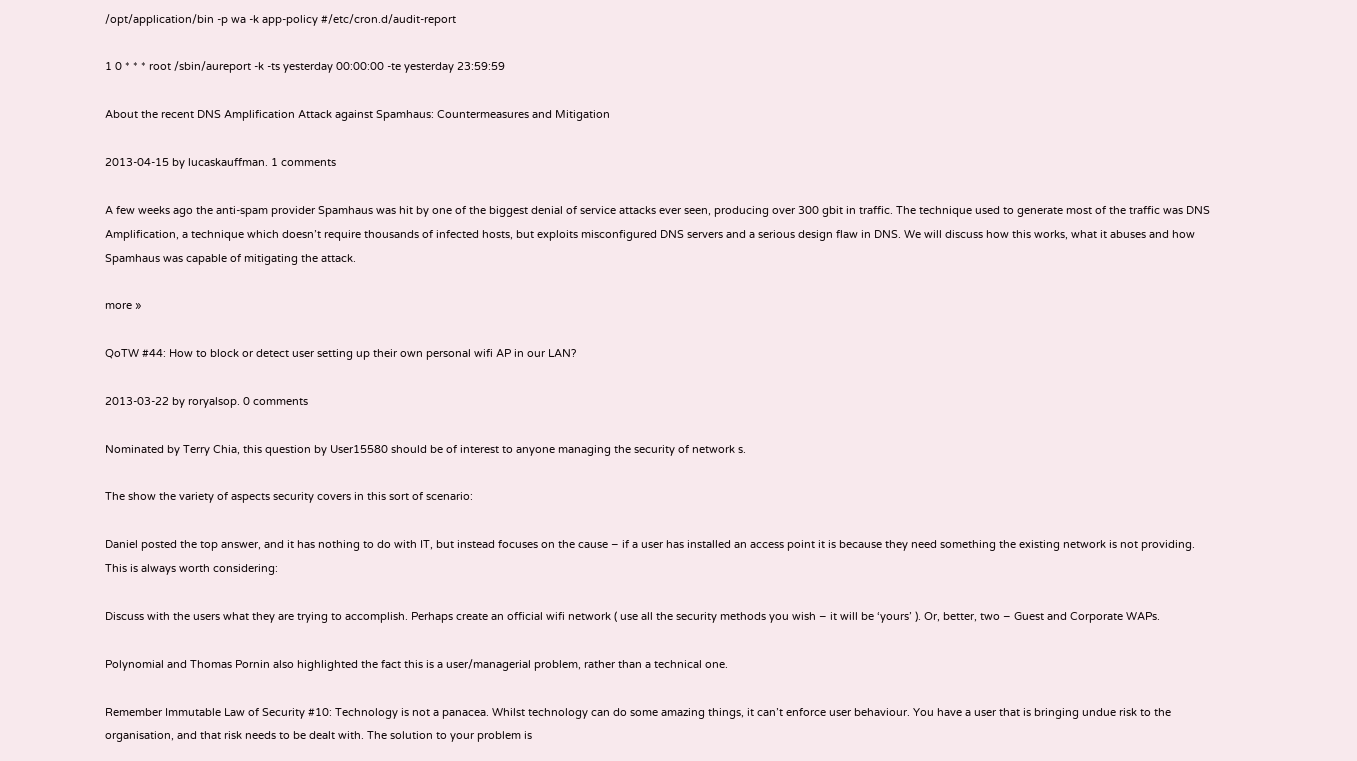/opt/application/bin -p wa -k app-policy #/etc/cron.d/audit-report

1 0 * * * root /sbin/aureport -k -ts yesterday 00:00:00 -te yesterday 23:59:59

About the recent DNS Amplification Attack against Spamhaus: Countermeasures and Mitigation

2013-04-15 by lucaskauffman. 1 comments

A few weeks ago the anti-spam provider Spamhaus was hit by one of the biggest denial of service attacks ever seen, producing over 300 gbit in traffic. The technique used to generate most of the traffic was DNS Amplification, a technique which doesn’t require thousands of infected hosts, but exploits misconfigured DNS servers and a serious design flaw in DNS. We will discuss how this works, what it abuses and how Spamhaus was capable of mitigating the attack.

more »

QoTW #44: How to block or detect user setting up their own personal wifi AP in our LAN?

2013-03-22 by roryalsop. 0 comments

Nominated by Terry Chia, this question by User15580 should be of interest to anyone managing the security of network s.

The show the variety of aspects security covers in this sort of scenario:

Daniel posted the top answer, and it has nothing to do with IT, but instead focuses on the cause – if a user has installed an access point it is because they need something the existing network is not providing. This is always worth considering:

Discuss with the users what they are trying to accomplish. Perhaps create an official wifi network ( use all the security methods you wish – it will be ‘yours’ ). Or, better, two – Guest and Corporate WAPs.

Polynomial and Thomas Pornin also highlighted the fact this is a user/managerial problem, rather than a technical one.

Remember Immutable Law of Security #10: Technology is not a panacea. Whilst technology can do some amazing things, it can’t enforce user behaviour. You have a user that is bringing undue risk to the organisation, and that risk needs to be dealt with. The solution to your problem is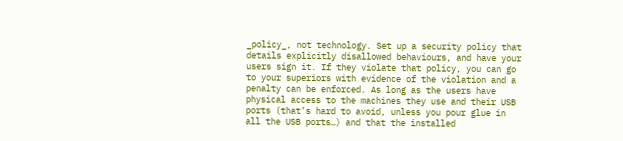_policy_, not technology. Set up a security policy that details explicitly disallowed behaviours, and have your users sign it. If they violate that policy, you can go to your superiors with evidence of the violation and a penalty can be enforced. As long as the users have physical access to the machines they use and their USB ports (that’s hard to avoid, unless you pour glue in all the USB ports…) and that the installed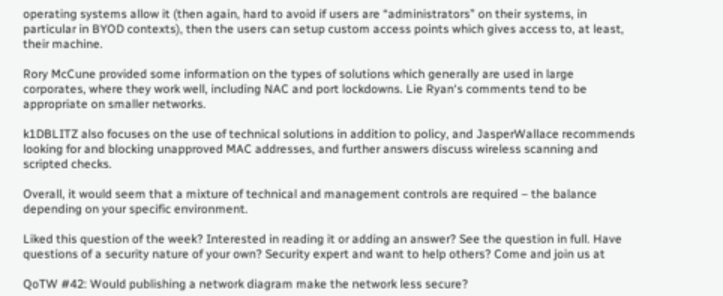operating systems allow it (then again, hard to avoid if users are “administrators” on their systems, in particular in BYOD contexts), then the users can setup custom access points which gives access to, at least, their machine.

Rory McCune provided some information on the types of solutions which generally are used in large corporates, where they work well, including NAC and port lockdowns. Lie Ryan‘s comments tend to be appropriate on smaller networks.

k1DBLITZ also focuses on the use of technical solutions in addition to policy, and JasperWallace recommends looking for and blocking unapproved MAC addresses, and further answers discuss wireless scanning and scripted checks.

Overall, it would seem that a mixture of technical and management controls are required – the balance depending on your specific environment.

Liked this question of the week? Interested in reading it or adding an answer? See the question in full. Have questions of a security nature of your own? Security expert and want to help others? Come and join us at

QoTW #42: Would publishing a network diagram make the network less secure?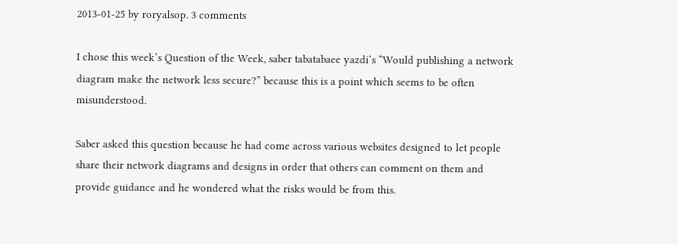2013-01-25 by roryalsop. 3 comments

I chose this week’s Question of the Week, saber tabatabaee yazdi‘s “Would publishing a network diagram make the network less secure?” because this is a point which seems to be often misunderstood.

Saber asked this question because he had come across various websites designed to let people share their network diagrams and designs in order that others can comment on them and provide guidance and he wondered what the risks would be from this.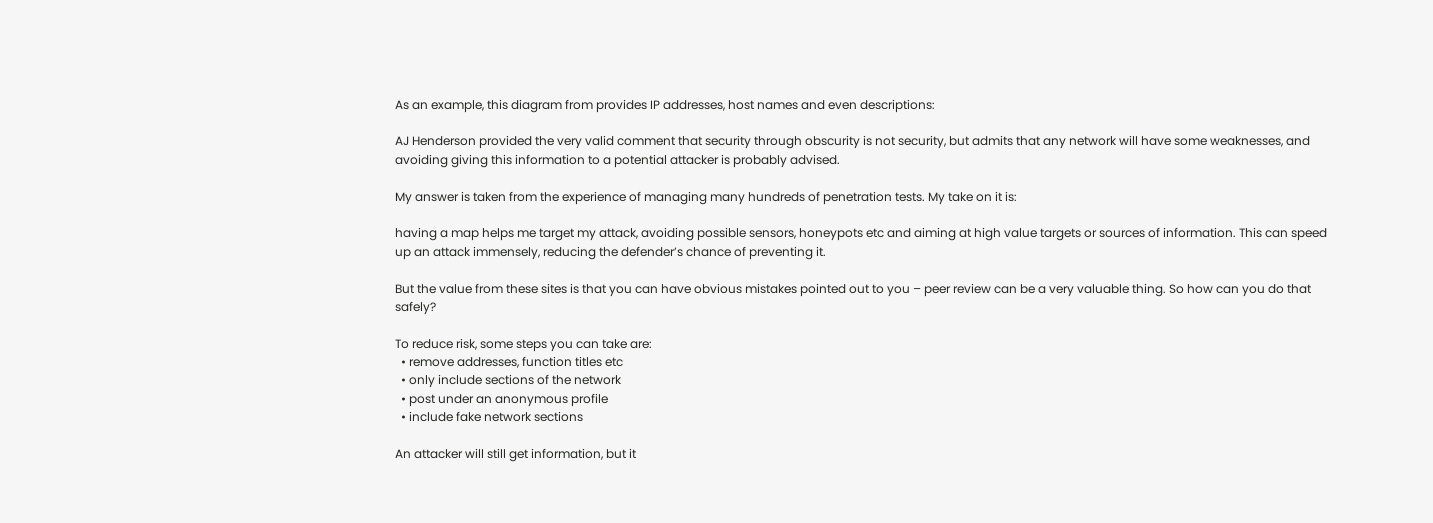As an example, this diagram from provides IP addresses, host names and even descriptions:

AJ Henderson provided the very valid comment that security through obscurity is not security, but admits that any network will have some weaknesses, and avoiding giving this information to a potential attacker is probably advised.

My answer is taken from the experience of managing many hundreds of penetration tests. My take on it is:

having a map helps me target my attack, avoiding possible sensors, honeypots etc and aiming at high value targets or sources of information. This can speed up an attack immensely, reducing the defender’s chance of preventing it.

But the value from these sites is that you can have obvious mistakes pointed out to you – peer review can be a very valuable thing. So how can you do that safely?

To reduce risk, some steps you can take are:
  • remove addresses, function titles etc
  • only include sections of the network
  • post under an anonymous profile
  • include fake network sections

An attacker will still get information, but it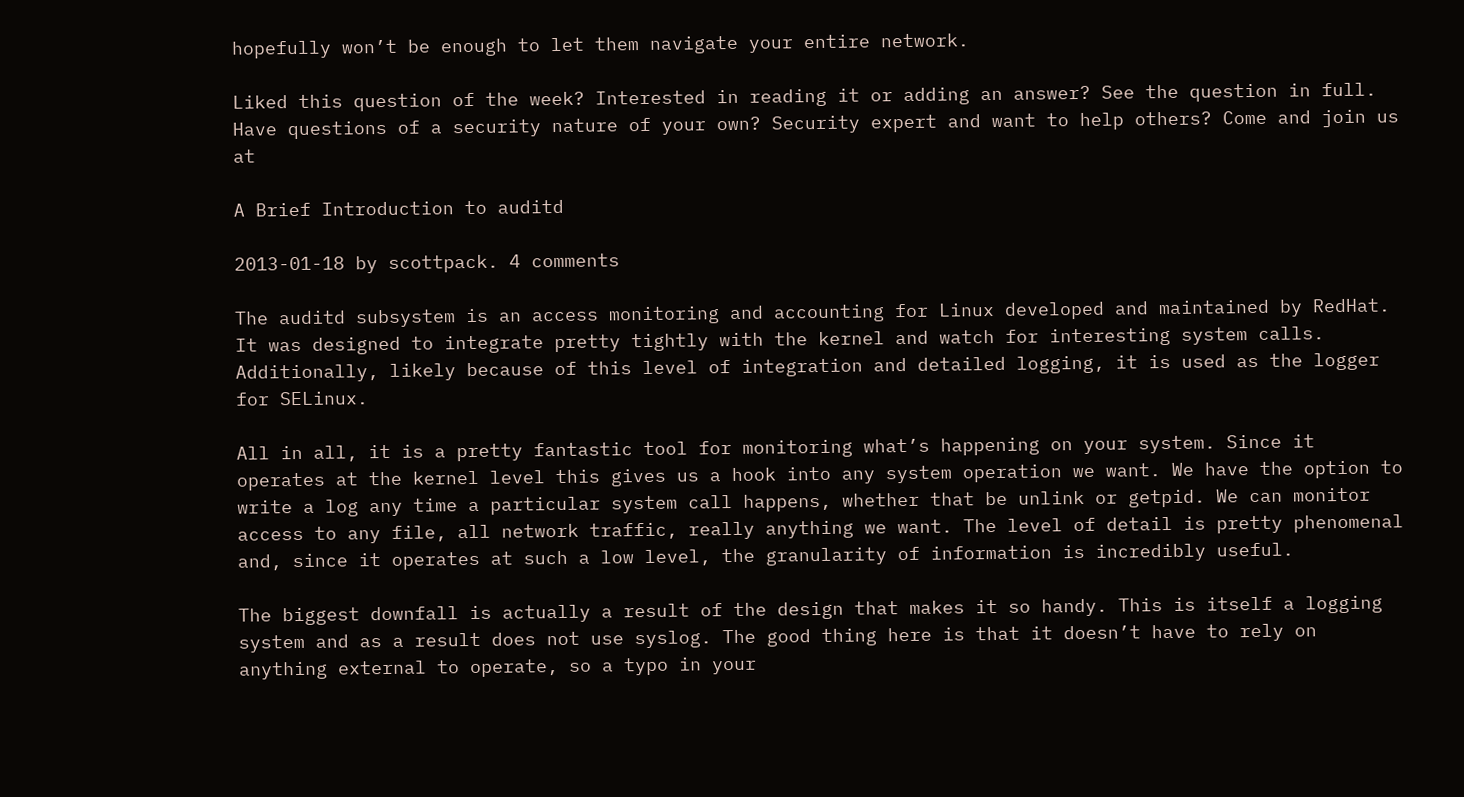hopefully won’t be enough to let them navigate your entire network.

Liked this question of the week? Interested in reading it or adding an answer? See the question in full. Have questions of a security nature of your own? Security expert and want to help others? Come and join us at

A Brief Introduction to auditd

2013-01-18 by scottpack. 4 comments

The auditd subsystem is an access monitoring and accounting for Linux developed and maintained by RedHat. It was designed to integrate pretty tightly with the kernel and watch for interesting system calls. Additionally, likely because of this level of integration and detailed logging, it is used as the logger for SELinux.

All in all, it is a pretty fantastic tool for monitoring what’s happening on your system. Since it operates at the kernel level this gives us a hook into any system operation we want. We have the option to write a log any time a particular system call happens, whether that be unlink or getpid. We can monitor access to any file, all network traffic, really anything we want. The level of detail is pretty phenomenal and, since it operates at such a low level, the granularity of information is incredibly useful.

The biggest downfall is actually a result of the design that makes it so handy. This is itself a logging system and as a result does not use syslog. The good thing here is that it doesn’t have to rely on anything external to operate, so a typo in your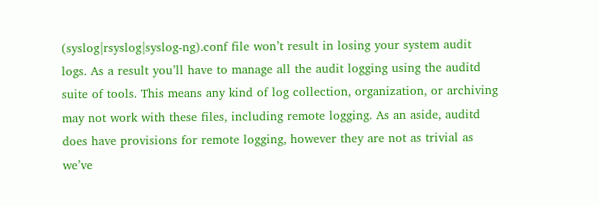(syslog|rsyslog|syslog-ng).conf file won’t result in losing your system audit logs. As a result you’ll have to manage all the audit logging using the auditd suite of tools. This means any kind of log collection, organization, or archiving may not work with these files, including remote logging. As an aside, auditd does have provisions for remote logging, however they are not as trivial as we’ve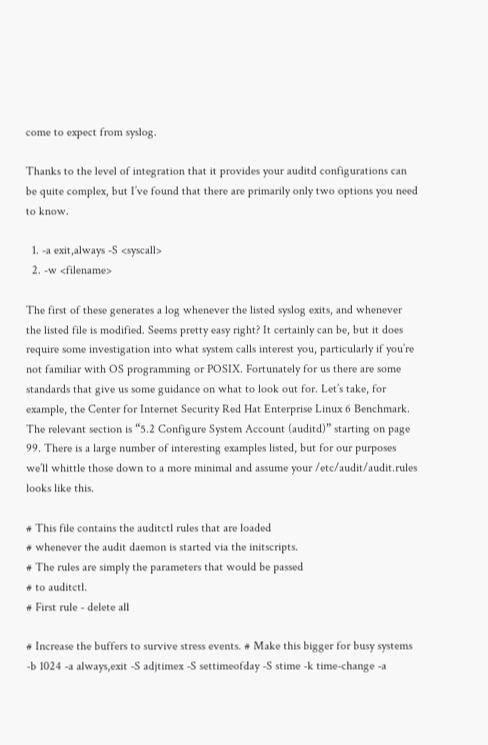come to expect from syslog.

Thanks to the level of integration that it provides your auditd configurations can be quite complex, but I’ve found that there are primarily only two options you need to know.

  1. -a exit,always -S <syscall>
  2. -w <filename>

The first of these generates a log whenever the listed syslog exits, and whenever the listed file is modified. Seems pretty easy right? It certainly can be, but it does require some investigation into what system calls interest you, particularly if you’re not familiar with OS programming or POSIX. Fortunately for us there are some standards that give us some guidance on what to look out for. Let’s take, for example, the Center for Internet Security Red Hat Enterprise Linux 6 Benchmark. The relevant section is “5.2 Configure System Account (auditd)” starting on page 99. There is a large number of interesting examples listed, but for our purposes we’ll whittle those down to a more minimal and assume your /etc/audit/audit.rules looks like this.

# This file contains the auditctl rules that are loaded
# whenever the audit daemon is started via the initscripts.
# The rules are simply the parameters that would be passed
# to auditctl.
# First rule - delete all

# Increase the buffers to survive stress events. # Make this bigger for busy systems -b 1024 -a always,exit -S adjtimex -S settimeofday -S stime -k time-change -a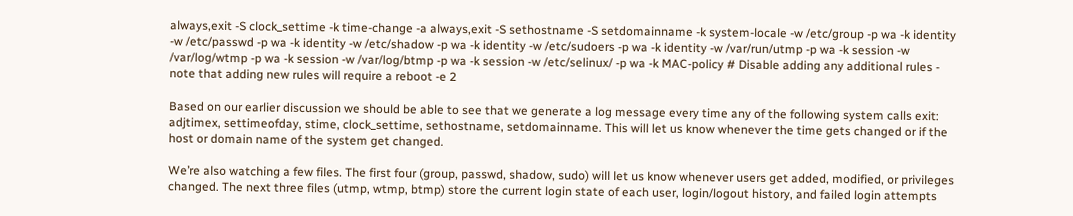always,exit -S clock_settime -k time-change -a always,exit -S sethostname -S setdomainname -k system-locale -w /etc/group -p wa -k identity -w /etc/passwd -p wa -k identity -w /etc/shadow -p wa -k identity -w /etc/sudoers -p wa -k identity -w /var/run/utmp -p wa -k session -w /var/log/wtmp -p wa -k session -w /var/log/btmp -p wa -k session -w /etc/selinux/ -p wa -k MAC-policy # Disable adding any additional rules - note that adding new rules will require a reboot -e 2

Based on our earlier discussion we should be able to see that we generate a log message every time any of the following system calls exit: adjtimex, settimeofday, stime, clock_settime, sethostname, setdomainname. This will let us know whenever the time gets changed or if the host or domain name of the system get changed.

We’re also watching a few files. The first four (group, passwd, shadow, sudo) will let us know whenever users get added, modified, or privileges changed. The next three files (utmp, wtmp, btmp) store the current login state of each user, login/logout history, and failed login attempts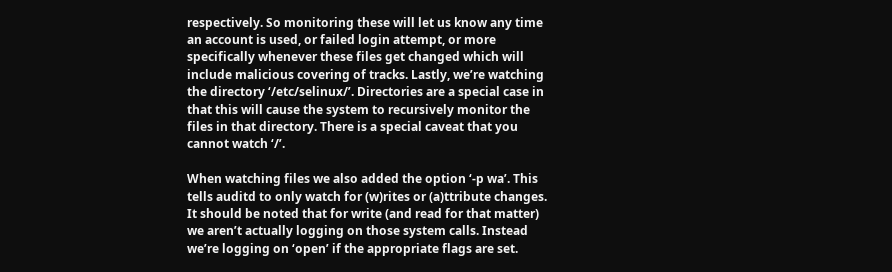respectively. So monitoring these will let us know any time an account is used, or failed login attempt, or more specifically whenever these files get changed which will include malicious covering of tracks. Lastly, we’re watching the directory ‘/etc/selinux/’. Directories are a special case in that this will cause the system to recursively monitor the files in that directory. There is a special caveat that you cannot watch ‘/’.

When watching files we also added the option ‘-p wa’. This tells auditd to only watch for (w)rites or (a)ttribute changes. It should be noted that for write (and read for that matter) we aren’t actually logging on those system calls. Instead we’re logging on ‘open’ if the appropriate flags are set.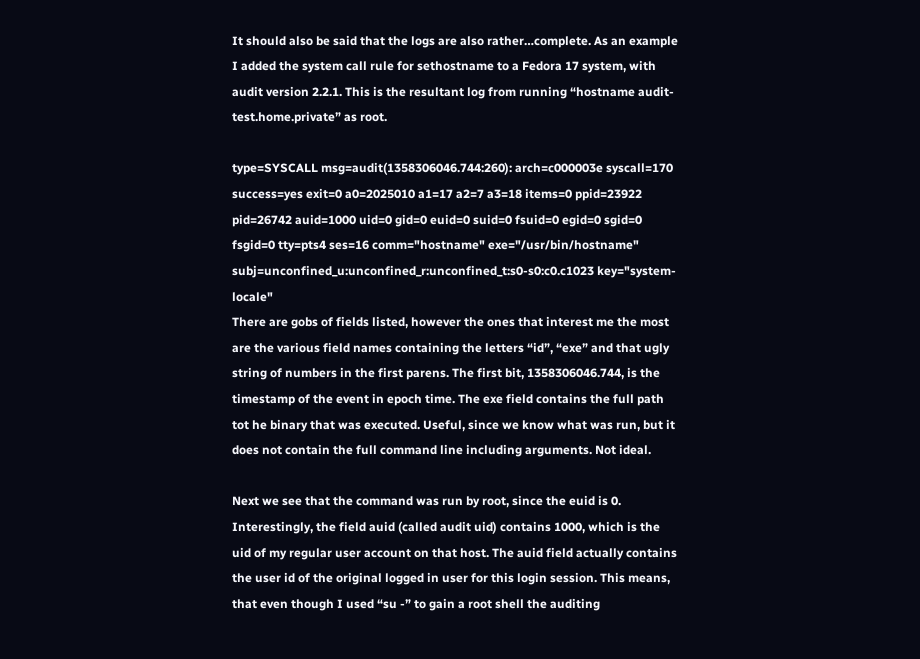It should also be said that the logs are also rather…complete. As an example I added the system call rule for sethostname to a Fedora 17 system, with audit version 2.2.1. This is the resultant log from running “hostname audit-test.home.private” as root.

type=SYSCALL msg=audit(1358306046.744:260): arch=c000003e syscall=170 success=yes exit=0 a0=2025010 a1=17 a2=7 a3=18 items=0 ppid=23922 pid=26742 auid=1000 uid=0 gid=0 euid=0 suid=0 fsuid=0 egid=0 sgid=0 fsgid=0 tty=pts4 ses=16 comm="hostname" exe="/usr/bin/hostname" subj=unconfined_u:unconfined_r:unconfined_t:s0-s0:c0.c1023 key="system-locale"
There are gobs of fields listed, however the ones that interest me the most are the various field names containing the letters “id”, “exe” and that ugly string of numbers in the first parens. The first bit, 1358306046.744, is the timestamp of the event in epoch time. The exe field contains the full path tot he binary that was executed. Useful, since we know what was run, but it does not contain the full command line including arguments. Not ideal.

Next we see that the command was run by root, since the euid is 0. Interestingly, the field auid (called audit uid) contains 1000, which is the uid of my regular user account on that host. The auid field actually contains the user id of the original logged in user for this login session. This means, that even though I used “su -” to gain a root shell the auditing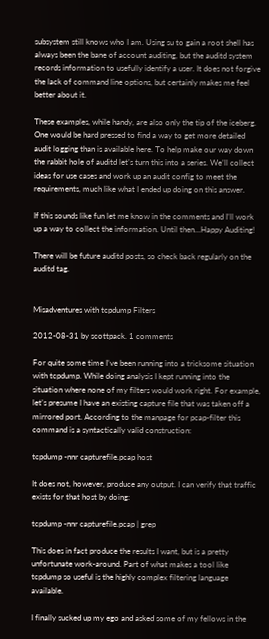subsystem still knows who I am. Using su to gain a root shell has always been the bane of account auditing, but the auditd system records information to usefully identify a user. It does not forgive the lack of command line options, but certainly makes me feel better about it.

These examples, while handy, are also only the tip of the iceberg. One would be hard pressed to find a way to get more detailed audit logging than is available here. To help make our way down the rabbit hole of auditd let’s turn this into a series. We’ll collect ideas for use cases and work up an audit config to meet the requirements, much like what I ended up doing on this answer.

If this sounds like fun let me know in the comments and I’ll work up a way to collect the information. Until then…Happy Auditing!

There will be future auditd posts, so check back regularly on the auditd tag.


Misadventures with tcpdump Filters

2012-08-31 by scottpack. 1 comments

For quite some time I’ve been running into a tricksome situation with tcpdump. While doing analysis I kept running into the situation where none of my filters would work right. For example, let’s presume I have an existing capture file that was taken off a mirrored port. According to the manpage for pcap-filter this command is a syntactically valid construction:

tcpdump -nnr capturefile.pcap host

It does not, however, produce any output. I can verify that traffic exists for that host by doing:

tcpdump -nnr capturefile.pcap | grep

This does in fact produce the results I want, but is a pretty unfortunate work-around. Part of what makes a tool like tcpdump so useful is the highly complex filtering language available.

I finally sucked up my ego and asked some of my fellows in the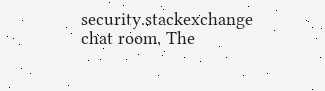security.stackexchange chat room, The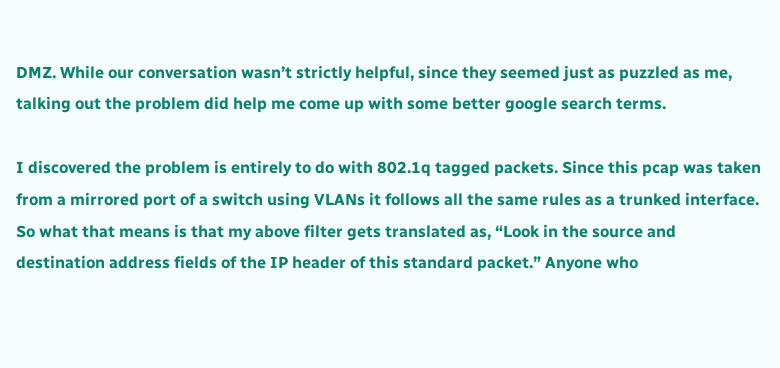DMZ. While our conversation wasn’t strictly helpful, since they seemed just as puzzled as me, talking out the problem did help me come up with some better google search terms.

I discovered the problem is entirely to do with 802.1q tagged packets. Since this pcap was taken from a mirrored port of a switch using VLANs it follows all the same rules as a trunked interface. So what that means is that my above filter gets translated as, “Look in the source and destination address fields of the IP header of this standard packet.” Anyone who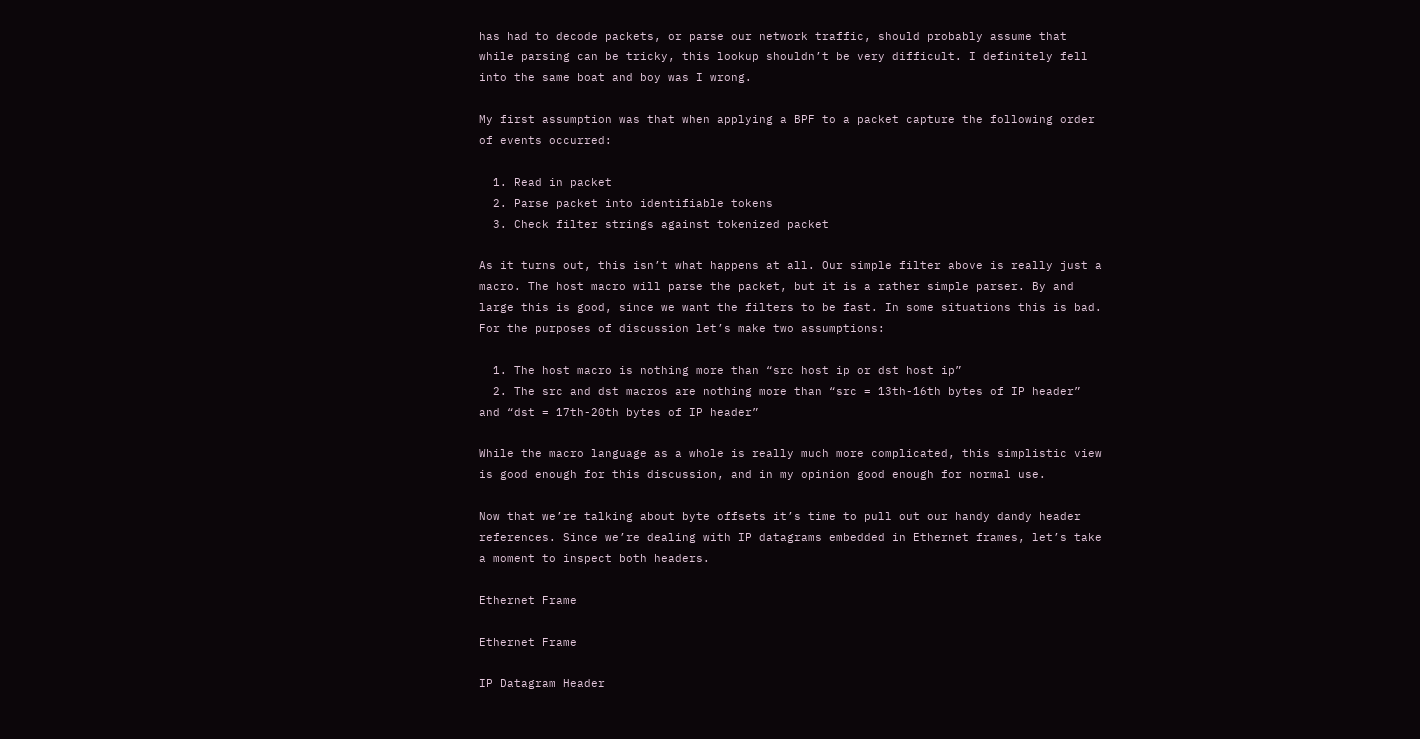has had to decode packets, or parse our network traffic, should probably assume that while parsing can be tricky, this lookup shouldn’t be very difficult. I definitely fell into the same boat and boy was I wrong.

My first assumption was that when applying a BPF to a packet capture the following order of events occurred:

  1. Read in packet
  2. Parse packet into identifiable tokens
  3. Check filter strings against tokenized packet

As it turns out, this isn’t what happens at all. Our simple filter above is really just a macro. The host macro will parse the packet, but it is a rather simple parser. By and large this is good, since we want the filters to be fast. In some situations this is bad. For the purposes of discussion let’s make two assumptions:

  1. The host macro is nothing more than “src host ip or dst host ip”
  2. The src and dst macros are nothing more than “src = 13th-16th bytes of IP header” and “dst = 17th-20th bytes of IP header”

While the macro language as a whole is really much more complicated, this simplistic view is good enough for this discussion, and in my opinion good enough for normal use.

Now that we’re talking about byte offsets it’s time to pull out our handy dandy header references. Since we’re dealing with IP datagrams embedded in Ethernet frames, let’s take a moment to inspect both headers.

Ethernet Frame

Ethernet Frame

IP Datagram Header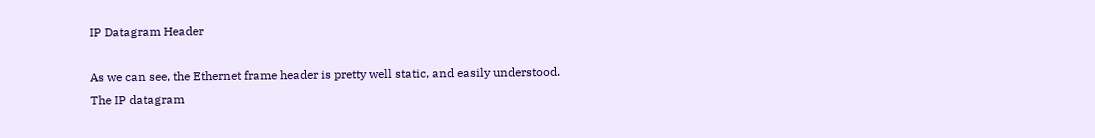IP Datagram Header

As we can see, the Ethernet frame header is pretty well static, and easily understood. The IP datagram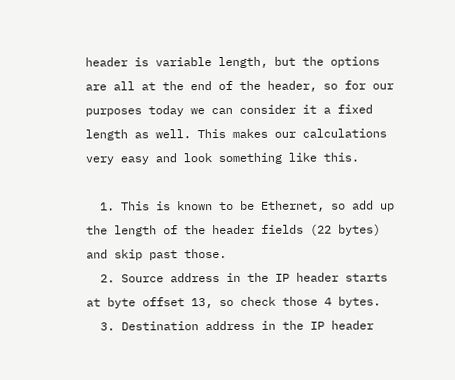header is variable length, but the options are all at the end of the header, so for our purposes today we can consider it a fixed length as well. This makes our calculations very easy and look something like this.

  1. This is known to be Ethernet, so add up the length of the header fields (22 bytes) and skip past those.
  2. Source address in the IP header starts at byte offset 13, so check those 4 bytes.
  3. Destination address in the IP header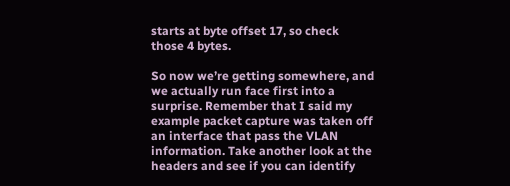starts at byte offset 17, so check those 4 bytes.

So now we’re getting somewhere, and we actually run face first into a surprise. Remember that I said my example packet capture was taken off an interface that pass the VLAN information. Take another look at the headers and see if you can identify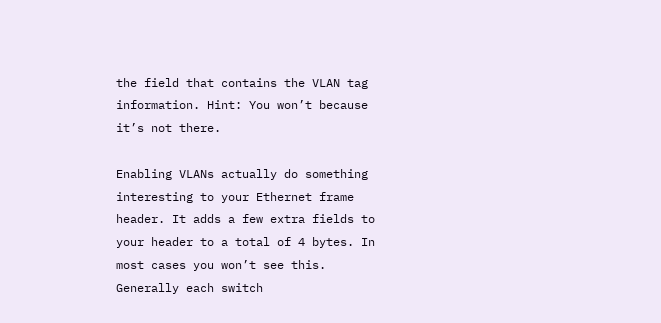the field that contains the VLAN tag information. Hint: You won’t because it’s not there.

Enabling VLANs actually do something interesting to your Ethernet frame header. It adds a few extra fields to your header to a total of 4 bytes. In most cases you won’t see this. Generally each switch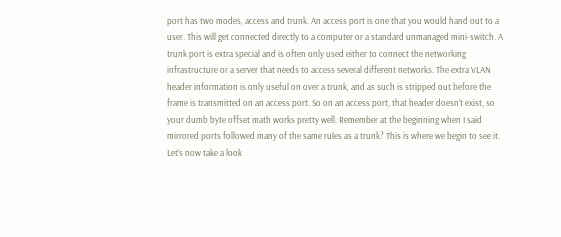port has two modes, access and trunk. An access port is one that you would hand out to a user. This will get connected directly to a computer or a standard unmanaged mini-switch. A trunk port is extra special and is often only used either to connect the networking infrastructure or a server that needs to access several different networks. The extra VLAN header information is only useful on over a trunk, and as such is stripped out before the frame is transmitted on an access port. So on an access port, that header doesn’t exist, so your dumb byte offset math works pretty well. Remember at the beginning when I said mirrored ports followed many of the same rules as a trunk? This is where we begin to see it. Let’s now take a look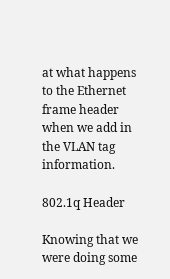at what happens to the Ethernet frame header when we add in the VLAN tag information.

802.1q Header

Knowing that we were doing some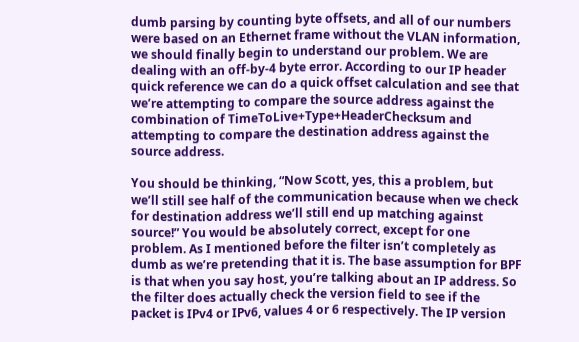dumb parsing by counting byte offsets, and all of our numbers were based on an Ethernet frame without the VLAN information, we should finally begin to understand our problem. We are dealing with an off-by-4 byte error. According to our IP header quick reference we can do a quick offset calculation and see that we’re attempting to compare the source address against the combination of TimeToLive+Type+HeaderChecksum and attempting to compare the destination address against the source address.

You should be thinking, “Now Scott, yes, this a problem, but we’ll still see half of the communication because when we check for destination address we’ll still end up matching against source!” You would be absolutely correct, except for one problem. As I mentioned before the filter isn’t completely as dumb as we’re pretending that it is. The base assumption for BPF is that when you say host, you’re talking about an IP address. So the filter does actually check the version field to see if the packet is IPv4 or IPv6, values 4 or 6 respectively. The IP version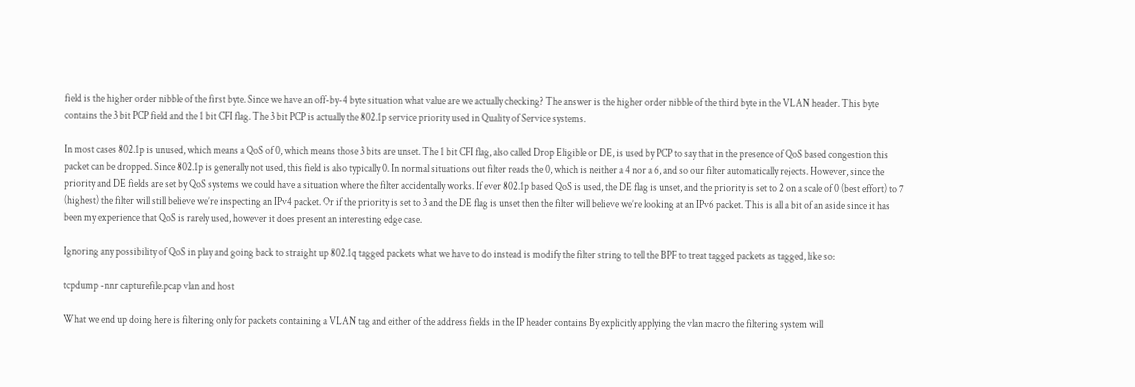field is the higher order nibble of the first byte. Since we have an off-by-4 byte situation what value are we actually checking? The answer is the higher order nibble of the third byte in the VLAN header. This byte contains the 3 bit PCP field and the 1 bit CFI flag. The 3 bit PCP is actually the 802.1p service priority used in Quality of Service systems.

In most cases 802.1p is unused, which means a QoS of 0, which means those 3 bits are unset. The 1 bit CFI flag, also called Drop Eligible or DE, is used by PCP to say that in the presence of QoS based congestion this packet can be dropped. Since 802.1p is generally not used, this field is also typically 0. In normal situations out filter reads the 0, which is neither a 4 nor a 6, and so our filter automatically rejects. However, since the priority and DE fields are set by QoS systems we could have a situation where the filter accidentally works. If ever 802.1p based QoS is used, the DE flag is unset, and the priority is set to 2 on a scale of 0 (best effort) to 7 (highest) the filter will still believe we’re inspecting an IPv4 packet. Or if the priority is set to 3 and the DE flag is unset then the filter will believe we’re looking at an IPv6 packet. This is all a bit of an aside since it has been my experience that QoS is rarely used, however it does present an interesting edge case.

Ignoring any possibility of QoS in play and going back to straight up 802.1q tagged packets what we have to do instead is modify the filter string to tell the BPF to treat tagged packets as tagged, like so:

tcpdump -nnr capturefile.pcap vlan and host

What we end up doing here is filtering only for packets containing a VLAN tag and either of the address fields in the IP header contains By explicitly applying the vlan macro the filtering system will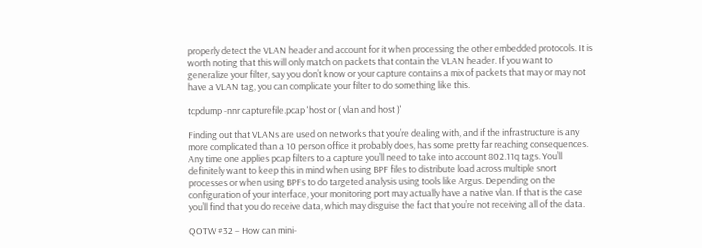properly detect the VLAN header and account for it when processing the other embedded protocols. It is worth noting that this will only match on packets that contain the VLAN header. If you want to generalize your filter, say you don’t know or your capture contains a mix of packets that may or may not have a VLAN tag, you can complicate your filter to do something like this.

tcpdump -nnr capturefile.pcap 'host or ( vlan and host )'

Finding out that VLANs are used on networks that you’re dealing with, and if the infrastructure is any more complicated than a 10 person office it probably does, has some pretty far reaching consequences. Any time one applies pcap filters to a capture you’ll need to take into account 802.11q tags. You’ll definitely want to keep this in mind when using BPF files to distribute load across multiple snort processes or when using BPFs to do targeted analysis using tools like Argus. Depending on the configuration of your interface, your monitoring port may actually have a native vlan. If that is the case you’ll find that you do receive data, which may disguise the fact that you’re not receiving all of the data.

QOTW #32 – How can mini-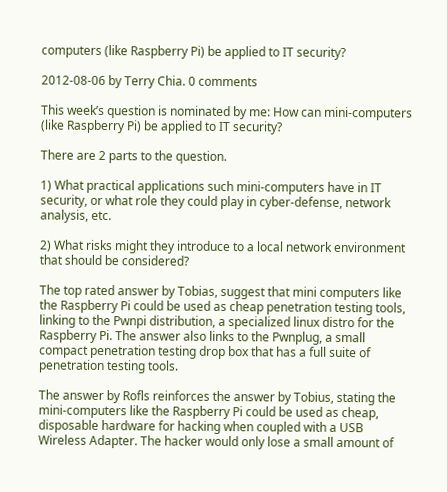computers (like Raspberry Pi) be applied to IT security?

2012-08-06 by Terry Chia. 0 comments

This week’s question is nominated by me: How can mini-computers (like Raspberry Pi) be applied to IT security?

There are 2 parts to the question.

1) What practical applications such mini-computers have in IT security, or what role they could play in cyber-defense, network analysis, etc.

2) What risks might they introduce to a local network environment that should be considered?

The top rated answer by Tobias, suggest that mini computers like the Raspberry Pi could be used as cheap penetration testing tools, linking to the Pwnpi distribution, a specialized linux distro for the Raspberry Pi. The answer also links to the Pwnplug, a small compact penetration testing drop box that has a full suite of penetration testing tools.

The answer by Rofls reinforces the answer by Tobius, stating the mini-computers like the Raspberry Pi could be used as cheap, disposable hardware for hacking when coupled with a USB Wireless Adapter. The hacker would only lose a small amount of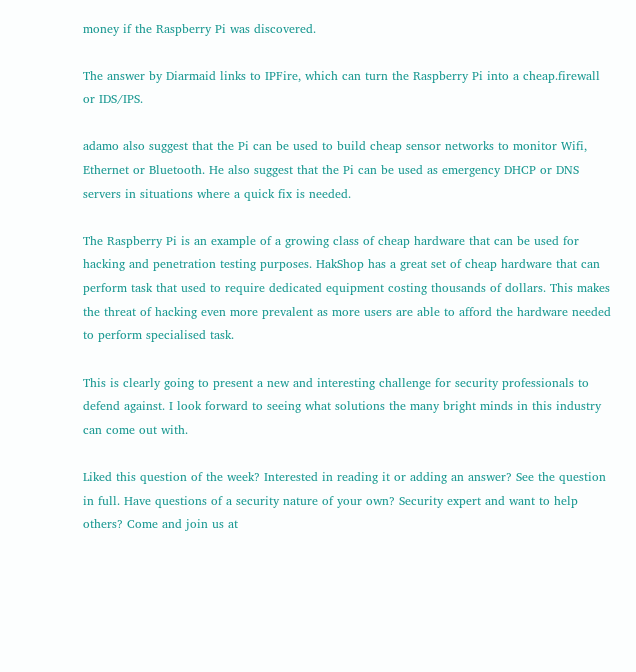money if the Raspberry Pi was discovered.

The answer by Diarmaid links to IPFire, which can turn the Raspberry Pi into a cheap.firewall or IDS/IPS.

adamo also suggest that the Pi can be used to build cheap sensor networks to monitor Wifi, Ethernet or Bluetooth. He also suggest that the Pi can be used as emergency DHCP or DNS servers in situations where a quick fix is needed.

The Raspberry Pi is an example of a growing class of cheap hardware that can be used for hacking and penetration testing purposes. HakShop has a great set of cheap hardware that can perform task that used to require dedicated equipment costing thousands of dollars. This makes the threat of hacking even more prevalent as more users are able to afford the hardware needed to perform specialised task.

This is clearly going to present a new and interesting challenge for security professionals to defend against. I look forward to seeing what solutions the many bright minds in this industry can come out with.

Liked this question of the week? Interested in reading it or adding an answer? See the question in full. Have questions of a security nature of your own? Security expert and want to help others? Come and join us at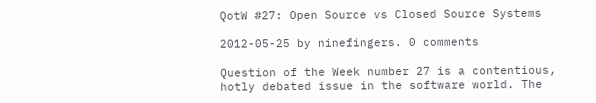QotW #27: Open Source vs Closed Source Systems

2012-05-25 by ninefingers. 0 comments

Question of the Week number 27 is a contentious, hotly debated issue in the software world. The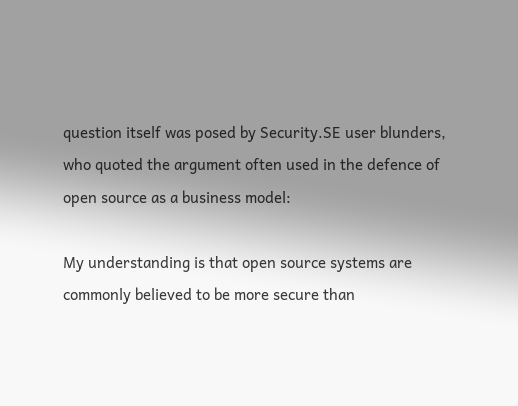question itself was posed by Security.SE user blunders, who quoted the argument often used in the defence of open source as a business model:

My understanding is that open source systems are commonly believed to be more secure than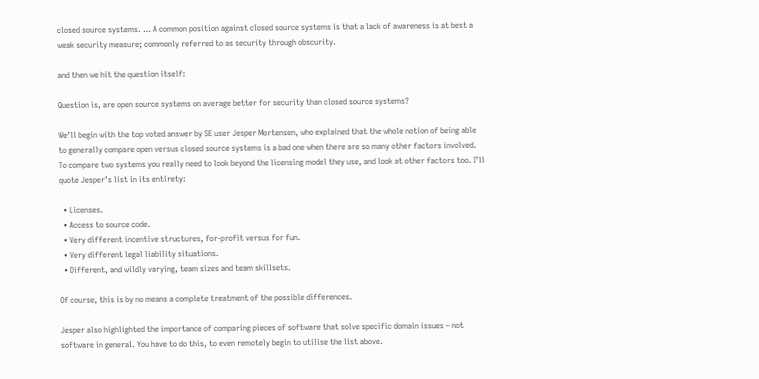closed source systems. … A common position against closed source systems is that a lack of awareness is at best a weak security measure; commonly referred to as security through obscurity.

and then we hit the question itself:

Question is, are open source systems on average better for security than closed source systems?

We’ll begin with the top voted answer by SE user Jesper Mortensen, who explained that the whole notion of being able to generally compare open versus closed source systems is a bad one when there are so many other factors involved. To compare two systems you really need to look beyond the licensing model they use, and look at other factors too. I’ll quote Jesper’s list in its entirety:

  • Licenses.
  • Access to source code.
  • Very different incentive structures, for-profit versus for fun.
  • Very different legal liability situations.
  • Different, and wildly varying, team sizes and team skillsets.

Of course, this is by no means a complete treatment of the possible differences.

Jesper also highlighted the importance of comparing pieces of software that solve specific domain issues – not software in general. You have to do this, to even remotely begin to utilise the list above.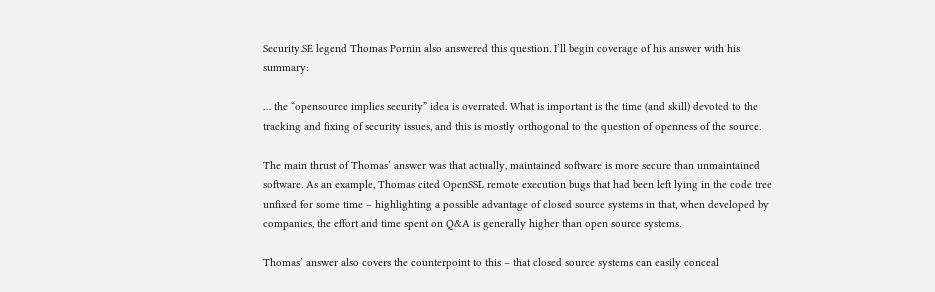Security.SE legend Thomas Pornin also answered this question. I’ll begin coverage of his answer with his summary:

… the “opensource implies security” idea is overrated. What is important is the time (and skill) devoted to the tracking and fixing of security issues, and this is mostly orthogonal to the question of openness of the source.

The main thrust of Thomas’ answer was that actually, maintained software is more secure than unmaintained software. As an example, Thomas cited OpenSSL remote execution bugs that had been left lying in the code tree unfixed for some time – highlighting a possible advantage of closed source systems in that, when developed by companies, the effort and time spent on Q&A is generally higher than open source systems.

Thomas’ answer also covers the counterpoint to this – that closed source systems can easily conceal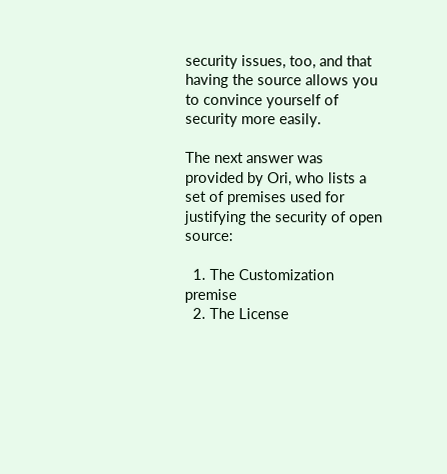security issues, too, and that having the source allows you to convince yourself of security more easily.

The next answer was provided by Ori, who lists a set of premises used for justifying the security of open source:

  1. The Customization premise
  2. The License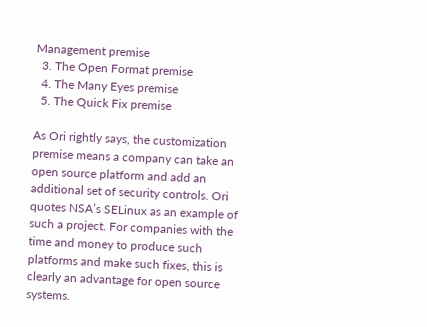Management premise
  3. The Open Format premise
  4. The Many Eyes premise
  5. The Quick Fix premise

As Ori rightly says, the customization premise means a company can take an open source platform and add an additional set of security controls. Ori quotes NSA’s SELinux as an example of such a project. For companies with the time and money to produce such platforms and make such fixes, this is clearly an advantage for open source systems.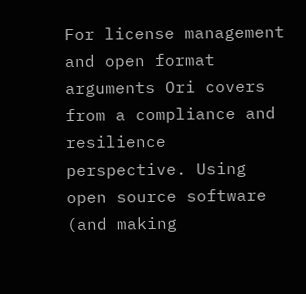For license management and open format arguments Ori covers from a compliance and resilience perspective. Using open source software (and making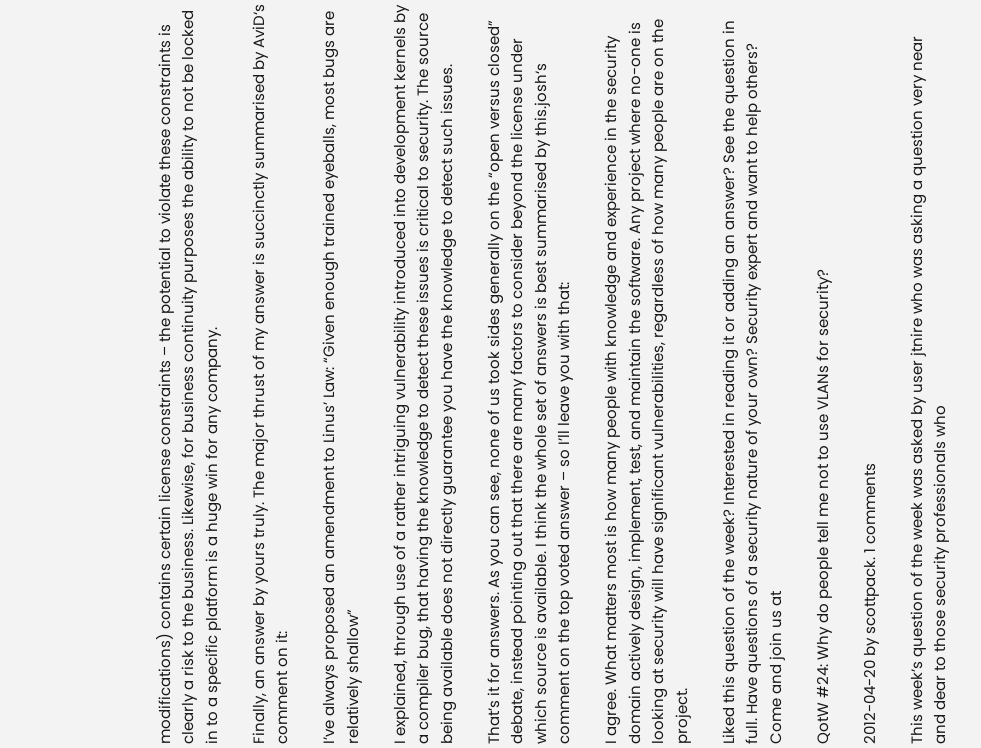modifications) contains certain license constraints – the potential to violate these constraints is clearly a risk to the business. Likewise, for business continuity purposes the ability to not be locked in to a specific platform is a huge win for any company.

Finally, an answer by yours truly. The major thrust of my answer is succinctly summarised by AviD‘s comment on it:

I’ve always proposed an amendment to Linus’ Law: “Given enough trained eyeballs, most bugs are relatively shallow”

I explained, through use of a rather intriguing vulnerability introduced into development kernels by a compiler bug, that having the knowledge to detect these issues is critical to security. The source being available does not directly guarantee you have the knowledge to detect such issues.

That’s it for answers. As you can see, none of us took sides generally on the “open versus closed” debate, instead pointing out that there are many factors to consider beyond the license under which source is available. I think the whole set of answers is best summarised by this.josh‘s comment on the top voted answer – so I’ll leave you with that:

I agree. What matters most is how many people with knowledge and experience in the security domain actively design, implement, test, and maintain the software. Any project where no-one is looking at security will have significant vulnerabilities, regardless of how many people are on the project.

Liked this question of the week? Interested in reading it or adding an answer? See the question in full. Have questions of a security nature of your own? Security expert and want to help others? Come and join us at

QotW #24: Why do people tell me not to use VLANs for security?

2012-04-20 by scottpack. 1 comments

This week’s question of the week was asked by user jtnire who was asking a question very near and dear to those security professionals who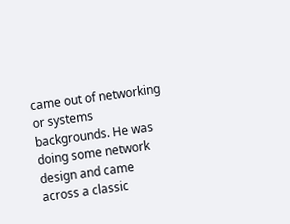came out of networking or systems backgrounds. He was doing some network design and came across a classic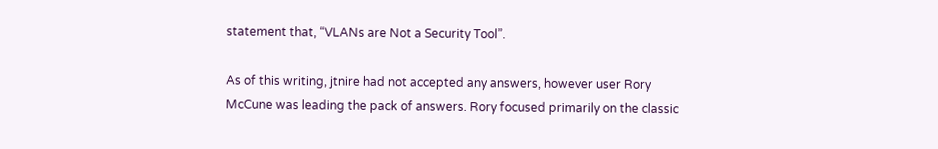statement that, “VLANs are Not a Security Tool”.

As of this writing, jtnire had not accepted any answers, however user Rory McCune was leading the pack of answers. Rory focused primarily on the classic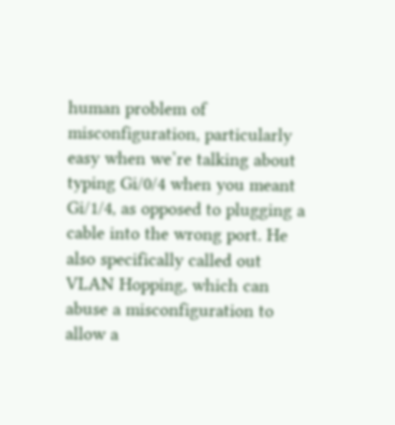human problem of misconfiguration, particularly easy when we’re talking about typing Gi/0/4 when you meant Gi/1/4, as opposed to plugging a cable into the wrong port. He also specifically called out VLAN Hopping, which can abuse a misconfiguration to allow a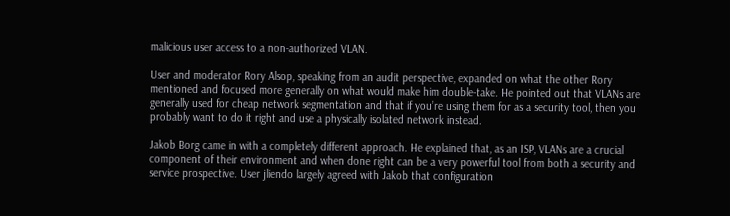malicious user access to a non-authorized VLAN.

User and moderator Rory Alsop, speaking from an audit perspective, expanded on what the other Rory mentioned and focused more generally on what would make him double-take. He pointed out that VLANs are generally used for cheap network segmentation and that if you’re using them for as a security tool, then you probably want to do it right and use a physically isolated network instead.

Jakob Borg came in with a completely different approach. He explained that, as an ISP, VLANs are a crucial component of their environment and when done right can be a very powerful tool from both a security and service prospective. User jliendo largely agreed with Jakob that configuration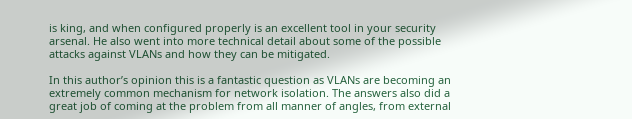is king, and when configured properly is an excellent tool in your security arsenal. He also went into more technical detail about some of the possible attacks against VLANs and how they can be mitigated.

In this author’s opinion this is a fantastic question as VLANs are becoming an extremely common mechanism for network isolation. The answers also did a great job of coming at the problem from all manner of angles, from external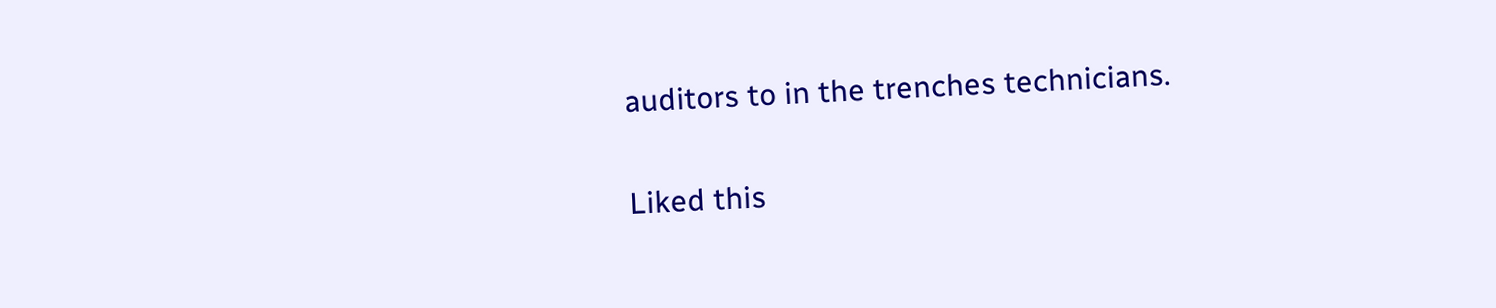auditors to in the trenches technicians.

Liked this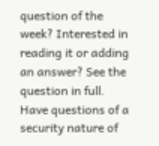question of the week? Interested in reading it or adding an answer? See the question in full. Have questions of a security nature of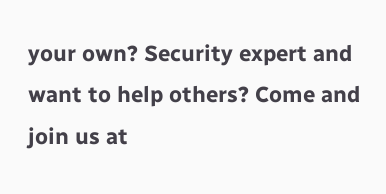your own? Security expert and want to help others? Come and join us at